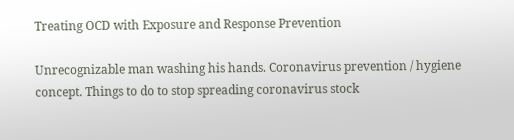Treating OCD with Exposure and Response Prevention

Unrecognizable man washing his hands. Coronavirus prevention / hygiene concept. Things to do to stop spreading coronavirus stock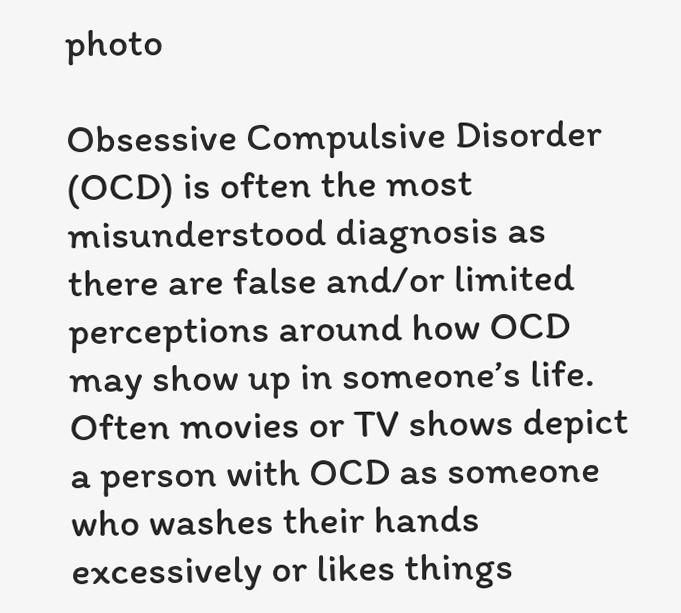photo

Obsessive Compulsive Disorder (OCD) is often the most misunderstood diagnosis as there are false and/or limited perceptions around how OCD may show up in someone’s life. Often movies or TV shows depict a person with OCD as someone who washes their hands excessively or likes things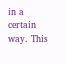in a certain way. This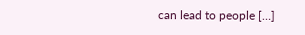can lead to people […]